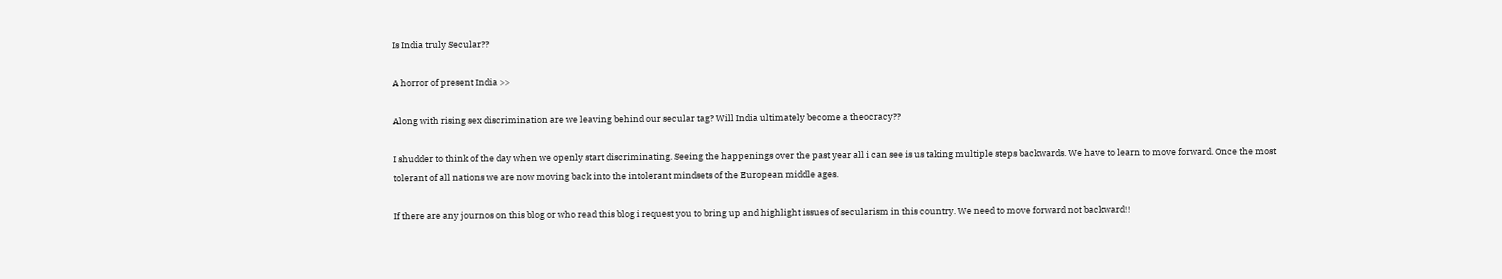Is India truly Secular??

A horror of present India >>

Along with rising sex discrimination are we leaving behind our secular tag? Will India ultimately become a theocracy??

I shudder to think of the day when we openly start discriminating. Seeing the happenings over the past year all i can see is us taking multiple steps backwards. We have to learn to move forward. Once the most tolerant of all nations we are now moving back into the intolerant mindsets of the European middle ages.

If there are any journos on this blog or who read this blog i request you to bring up and highlight issues of secularism in this country. We need to move forward not backward!!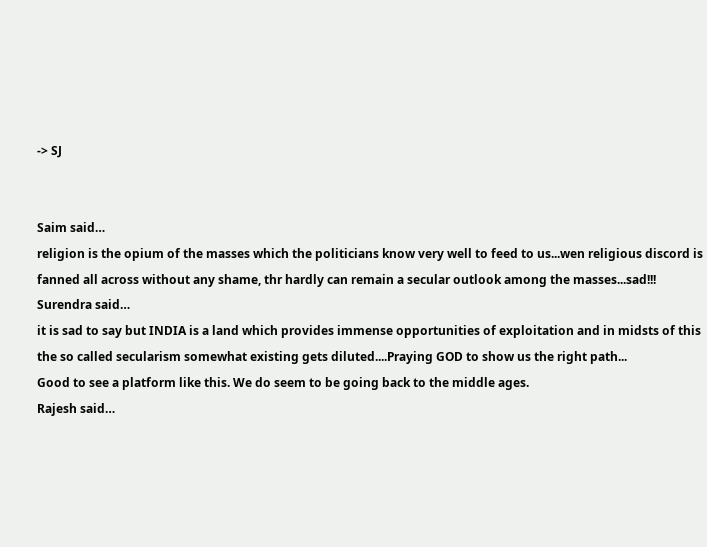-> SJ


Saim said…
religion is the opium of the masses which the politicians know very well to feed to us...wen religious discord is fanned all across without any shame, thr hardly can remain a secular outlook among the masses...sad!!!
Surendra said…
it is sad to say but INDIA is a land which provides immense opportunities of exploitation and in midsts of this the so called secularism somewhat existing gets diluted....Praying GOD to show us the right path...
Good to see a platform like this. We do seem to be going back to the middle ages.
Rajesh said…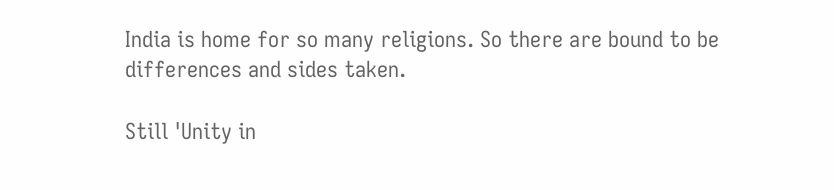India is home for so many religions. So there are bound to be differences and sides taken.

Still 'Unity in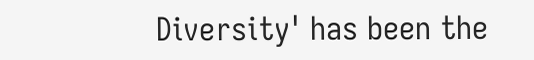Diversity' has been the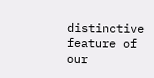distinctive feature of our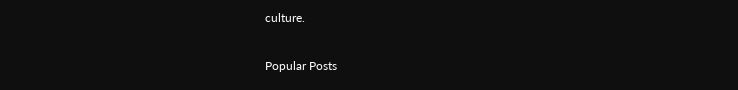culture.

Popular Posts